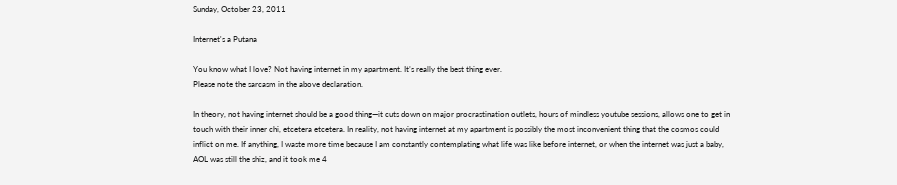Sunday, October 23, 2011

Internet's a Putana

You know what I love? Not having internet in my apartment. It’s really the best thing ever.
Please note the sarcasm in the above declaration.

In theory, not having internet should be a good thing—it cuts down on major procrastination outlets, hours of mindless youtube sessions, allows one to get in touch with their inner chi, etcetera etcetera. In reality, not having internet at my apartment is possibly the most inconvenient thing that the cosmos could inflict on me. If anything, I waste more time because I am constantly contemplating what life was like before internet, or when the internet was just a baby, AOL was still the shiz, and it took me 4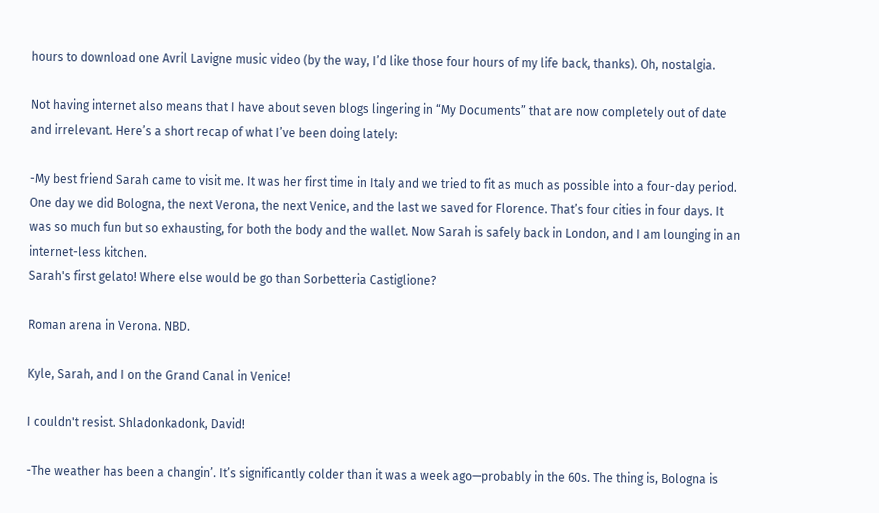hours to download one Avril Lavigne music video (by the way, I’d like those four hours of my life back, thanks). Oh, nostalgia.

Not having internet also means that I have about seven blogs lingering in “My Documents” that are now completely out of date and irrelevant. Here’s a short recap of what I’ve been doing lately:

-My best friend Sarah came to visit me. It was her first time in Italy and we tried to fit as much as possible into a four-day period. One day we did Bologna, the next Verona, the next Venice, and the last we saved for Florence. That’s four cities in four days. It was so much fun but so exhausting, for both the body and the wallet. Now Sarah is safely back in London, and I am lounging in an internet-less kitchen.
Sarah's first gelato! Where else would be go than Sorbetteria Castiglione?

Roman arena in Verona. NBD.

Kyle, Sarah, and I on the Grand Canal in Venice!

I couldn't resist. Shladonkadonk, David!

-The weather has been a changin’. It’s significantly colder than it was a week ago—probably in the 60s. The thing is, Bologna is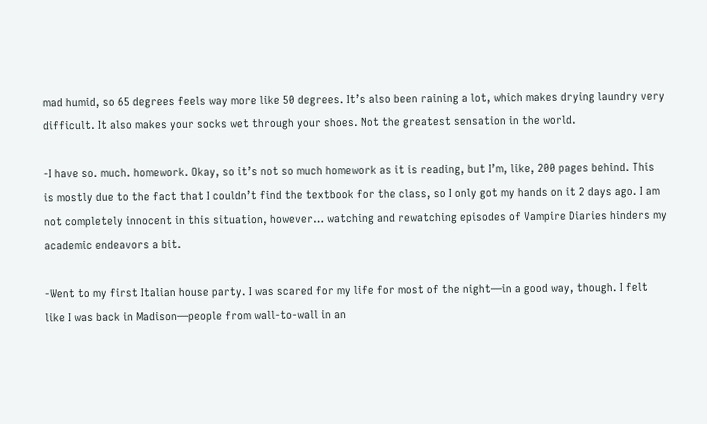mad humid, so 65 degrees feels way more like 50 degrees. It’s also been raining a lot, which makes drying laundry very difficult. It also makes your socks wet through your shoes. Not the greatest sensation in the world.

-I have so. much. homework. Okay, so it’s not so much homework as it is reading, but I’m, like, 200 pages behind. This is mostly due to the fact that I couldn’t find the textbook for the class, so I only got my hands on it 2 days ago. I am not completely innocent in this situation, however… watching and rewatching episodes of Vampire Diaries hinders my academic endeavors a bit.

-Went to my first Italian house party. I was scared for my life for most of the night—in a good way, though. I felt like I was back in Madison—people from wall-to-wall in an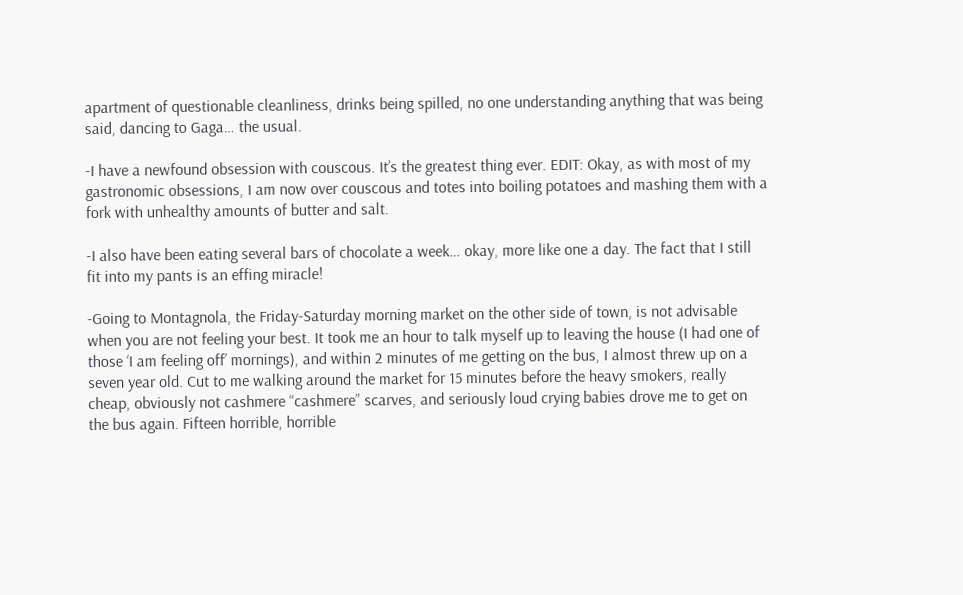apartment of questionable cleanliness, drinks being spilled, no one understanding anything that was being said, dancing to Gaga… the usual.

-I have a newfound obsession with couscous. It’s the greatest thing ever. EDIT: Okay, as with most of my gastronomic obsessions, I am now over couscous and totes into boiling potatoes and mashing them with a fork with unhealthy amounts of butter and salt.

-I also have been eating several bars of chocolate a week… okay, more like one a day. The fact that I still fit into my pants is an effing miracle!

-Going to Montagnola, the Friday-Saturday morning market on the other side of town, is not advisable when you are not feeling your best. It took me an hour to talk myself up to leaving the house (I had one of those ‘I am feeling off’ mornings), and within 2 minutes of me getting on the bus, I almost threw up on a seven year old. Cut to me walking around the market for 15 minutes before the heavy smokers, really cheap, obviously not cashmere “cashmere” scarves, and seriously loud crying babies drove me to get on the bus again. Fifteen horrible, horrible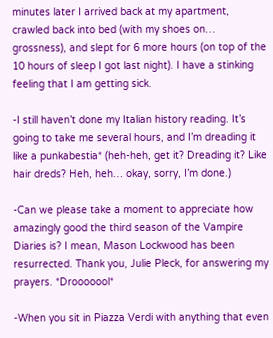minutes later I arrived back at my apartment, crawled back into bed (with my shoes on… grossness), and slept for 6 more hours (on top of the 10 hours of sleep I got last night). I have a stinking feeling that I am getting sick.

-I still haven’t done my Italian history reading. It’s going to take me several hours, and I’m dreading it like a punkabestia* (heh-heh, get it? Dreading it? Like hair dreds? Heh, heh… okay, sorry, I’m done.)

-Can we please take a moment to appreciate how amazingly good the third season of the Vampire Diaries is? I mean, Mason Lockwood has been resurrected. Thank you, Julie Pleck, for answering my prayers. *Drooooool*

-When you sit in Piazza Verdi with anything that even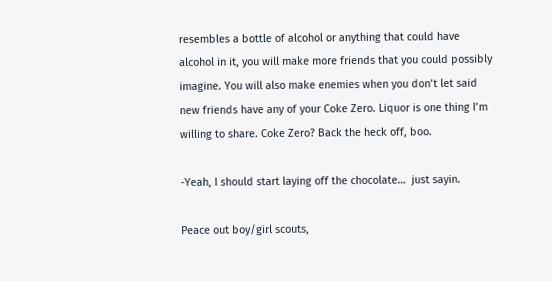resembles a bottle of alcohol or anything that could have alcohol in it, you will make more friends that you could possibly imagine. You will also make enemies when you don’t let said new friends have any of your Coke Zero. Liquor is one thing I’m willing to share. Coke Zero? Back the heck off, boo.

-Yeah, I should start laying off the chocolate…  just sayin.

Peace out boy/girl scouts,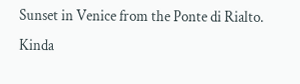Sunset in Venice from the Ponte di Rialto. Kinda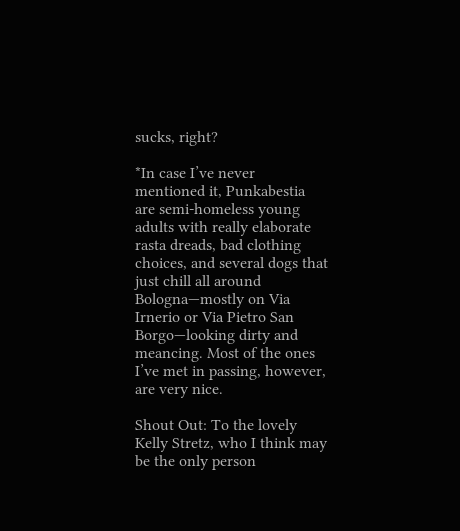sucks, right?

*In case I’ve never mentioned it, Punkabestia are semi-homeless young adults with really elaborate rasta dreads, bad clothing choices, and several dogs that just chill all around Bologna—mostly on Via Irnerio or Via Pietro San Borgo—looking dirty and meancing. Most of the ones I’ve met in passing, however, are very nice.

Shout Out: To the lovely Kelly Stretz, who I think may be the only person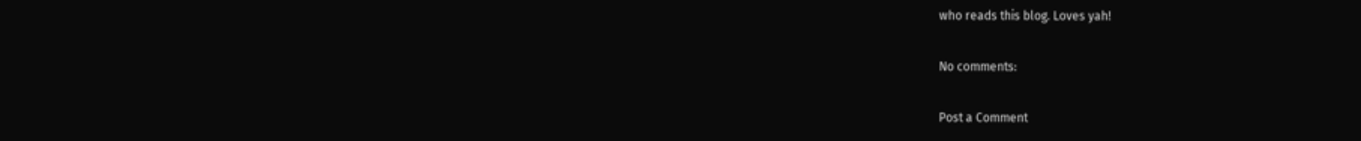who reads this blog. Loves yah!

No comments:

Post a Comment